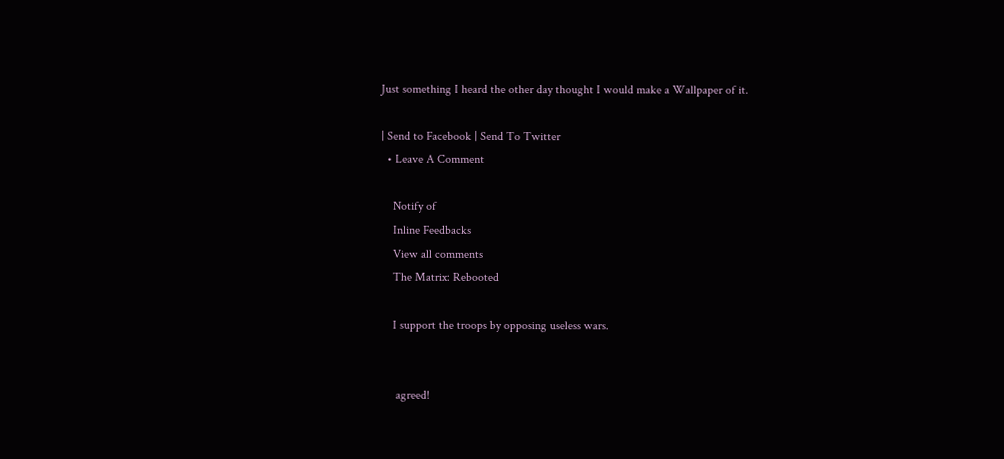Just something I heard the other day thought I would make a Wallpaper of it.

| Send to Facebook | Send To Twitter
  • Leave A Comment

    Notify of
    Inline Feedbacks
    View all comments
    The Matrix: Rebooted

    I support the troops by opposing useless wars.


     agreed!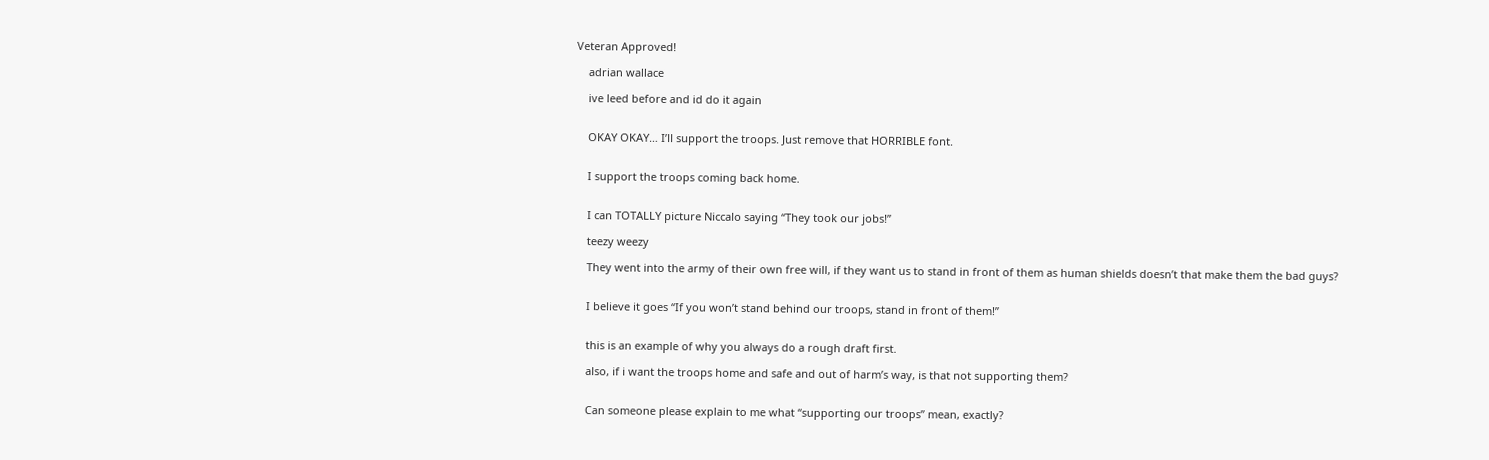Veteran Approved!

    adrian wallace

    ive leed before and id do it again


    OKAY OKAY… I’ll support the troops. Just remove that HORRIBLE font.


    I support the troops coming back home.


    I can TOTALLY picture Niccalo saying “They took our jobs!”

    teezy weezy

    They went into the army of their own free will, if they want us to stand in front of them as human shields doesn’t that make them the bad guys?


    I believe it goes “If you won’t stand behind our troops, stand in front of them!”


    this is an example of why you always do a rough draft first.

    also, if i want the troops home and safe and out of harm’s way, is that not supporting them?


    Can someone please explain to me what “supporting our troops” mean, exactly?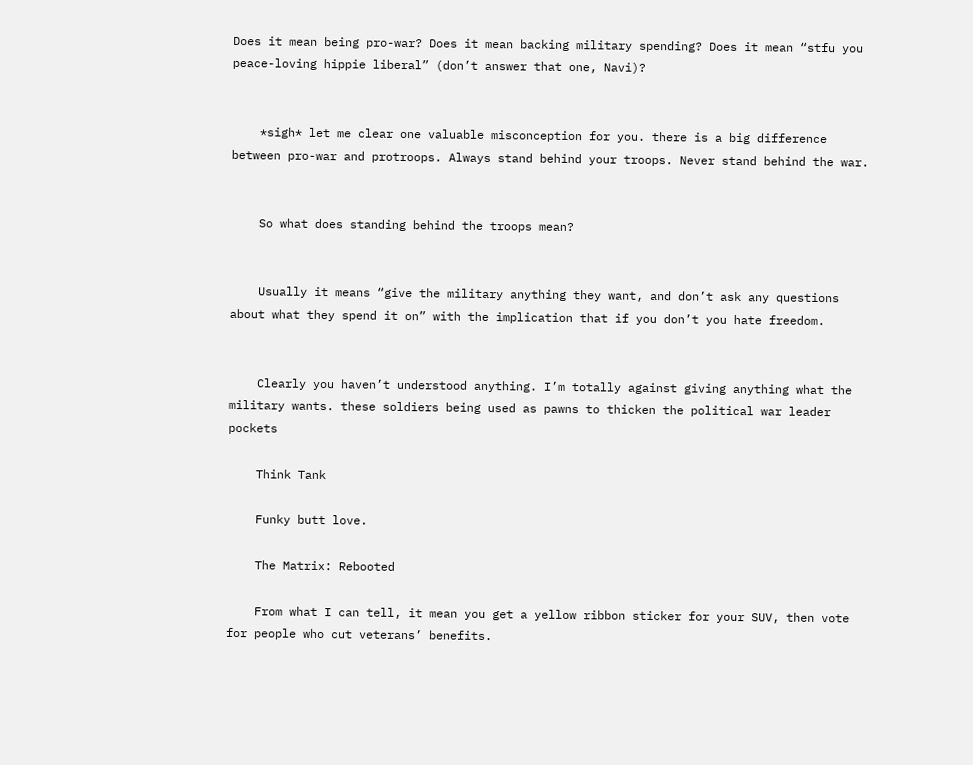Does it mean being pro-war? Does it mean backing military spending? Does it mean “stfu you peace-loving hippie liberal” (don’t answer that one, Navi)?


    *sigh* let me clear one valuable misconception for you. there is a big difference between pro-war and protroops. Always stand behind your troops. Never stand behind the war.


    So what does standing behind the troops mean?


    Usually it means “give the military anything they want, and don’t ask any questions about what they spend it on” with the implication that if you don’t you hate freedom.


    Clearly you haven’t understood anything. I’m totally against giving anything what the military wants. these soldiers being used as pawns to thicken the political war leader pockets

    Think Tank

    Funky butt love.

    The Matrix: Rebooted

    From what I can tell, it mean you get a yellow ribbon sticker for your SUV, then vote for people who cut veterans’ benefits.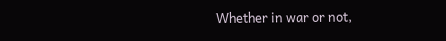Whether in war or not,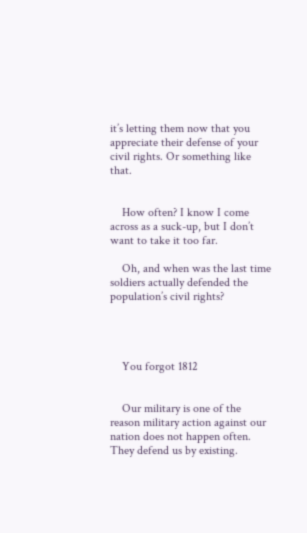it’s letting them now that you appreciate their defense of your civil rights. Or something like that.


    How often? I know I come across as a suck-up, but I don’t want to take it too far.

    Oh, and when was the last time soldiers actually defended the population’s civil rights?




    You forgot 1812


    Our military is one of the reason military action against our nation does not happen often. They defend us by existing.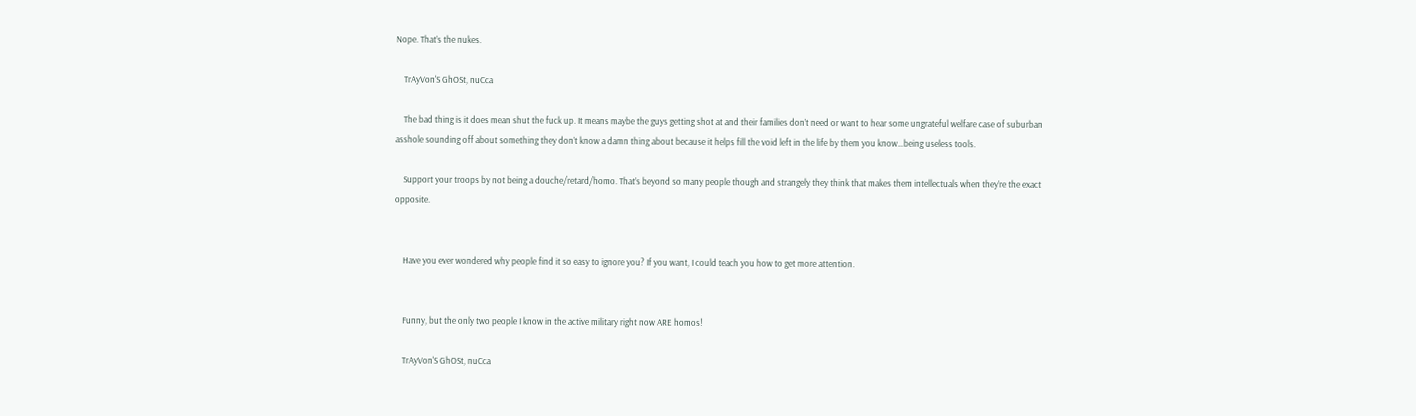Nope. That’s the nukes.

    TrAyVon'S GhOSt, nuCca

    The bad thing is it does mean shut the fuck up. It means maybe the guys getting shot at and their families don’t need or want to hear some ungrateful welfare case of suburban asshole sounding off about something they don’t know a damn thing about because it helps fill the void left in the life by them you know…being useless tools.

    Support your troops by not being a douche/retard/homo. That’s beyond so many people though and strangely they think that makes them intellectuals when they’re the exact opposite.


    Have you ever wondered why people find it so easy to ignore you? If you want, I could teach you how to get more attention.


    Funny, but the only two people I know in the active military right now ARE homos!

    TrAyVon'S GhOSt, nuCca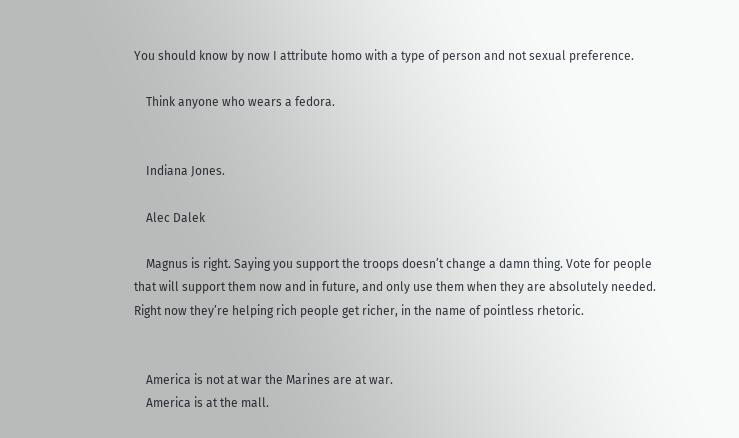You should know by now I attribute homo with a type of person and not sexual preference.

    Think anyone who wears a fedora.


    Indiana Jones.

    Alec Dalek

    Magnus is right. Saying you support the troops doesn’t change a damn thing. Vote for people that will support them now and in future, and only use them when they are absolutely needed. Right now they’re helping rich people get richer, in the name of pointless rhetoric.


    America is not at war the Marines are at war.
    America is at the mall.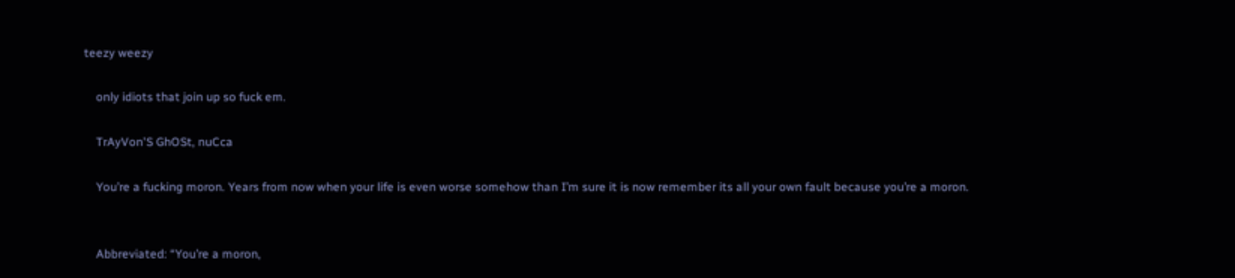teezy weezy

    only idiots that join up so fuck em.

    TrAyVon'S GhOSt, nuCca

    You’re a fucking moron. Years from now when your life is even worse somehow than I’m sure it is now remember its all your own fault because you’re a moron.


    Abbreviated: “You’re a moron,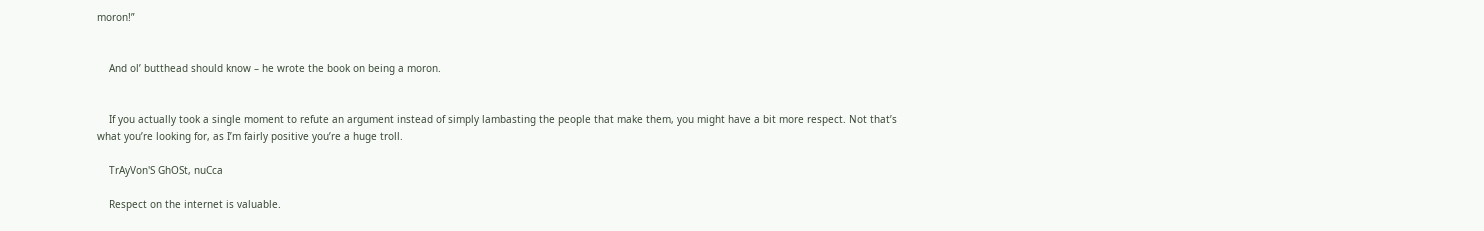moron!”


    And ol’ butthead should know – he wrote the book on being a moron.


    If you actually took a single moment to refute an argument instead of simply lambasting the people that make them, you might have a bit more respect. Not that’s what you’re looking for, as I’m fairly positive you’re a huge troll.

    TrAyVon'S GhOSt, nuCca

    Respect on the internet is valuable.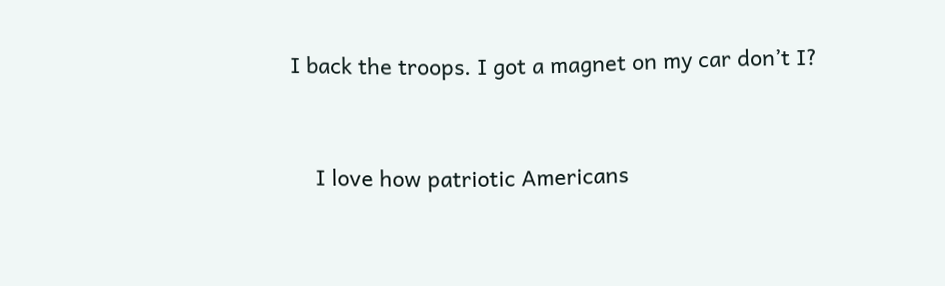I back the troops. I got a magnet on my car don’t I?


    I love how patriotic Americans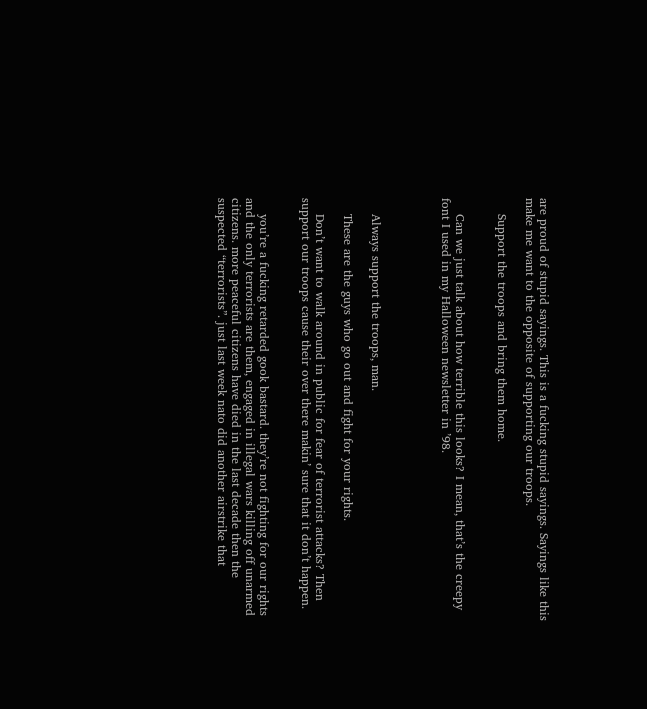are proud of stupid sayings. This is a fucking stupid sayings. Sayings like this make me want to the opposite of supporting our troops.

    Support the troops and bring them home.


    Can we just talk about how terrible this looks? I mean, that’s the creepy font I used in my Halloween newsletter in ’98.




    Always support the troops, man.

    These are the guys who go out and fight for your rights.

    Don’t want to walk around in public for fear of terrorist attacks? Then support our troops cause their over there makin’ sure that it don’t happen.


    you’re a fucking retarded gook bastard. they’re not fighting for our rights and the only terrorists are them, engaged in illegal wars killing off unarmed citizens. more peaceful citizens have died in the last decade then the suspected “terrorists”. just last week nato did another airstrike that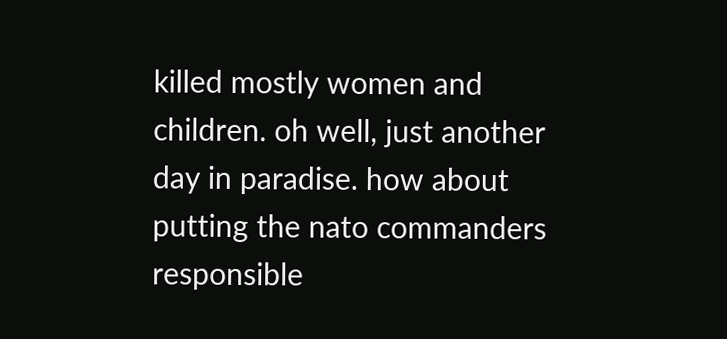killed mostly women and children. oh well, just another day in paradise. how about putting the nato commanders responsible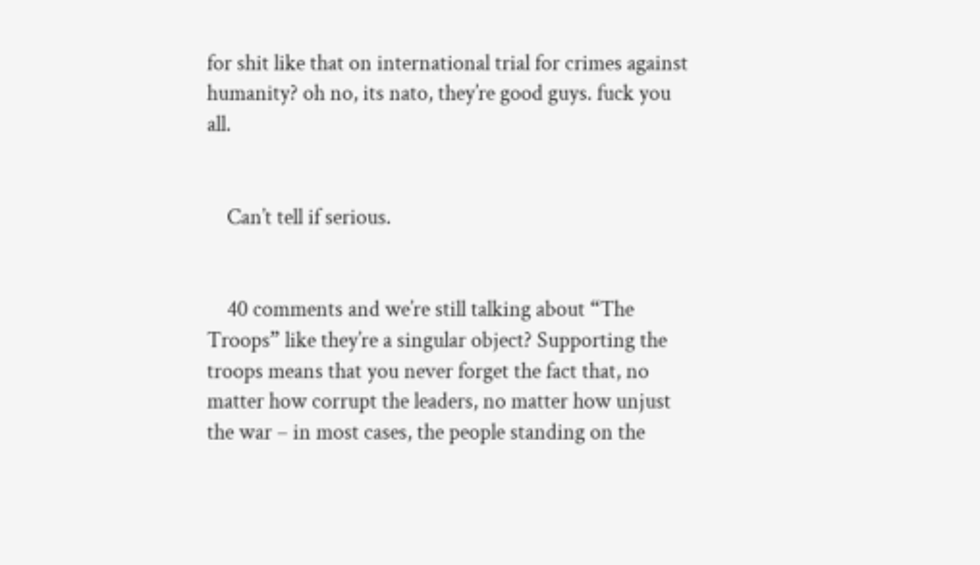for shit like that on international trial for crimes against humanity? oh no, its nato, they’re good guys. fuck you all.


    Can’t tell if serious.


    40 comments and we’re still talking about “The Troops” like they’re a singular object? Supporting the troops means that you never forget the fact that, no matter how corrupt the leaders, no matter how unjust the war – in most cases, the people standing on the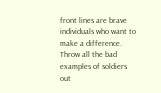front lines are brave individuals who want to make a difference. Throw all the bad examples of soldiers out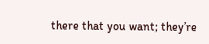there that you want; they’re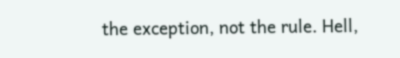the exception, not the rule. Hell,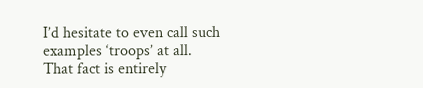I’d hesitate to even call such examples ‘troops’ at all. That fact is entirely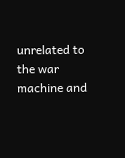unrelated to the war machine and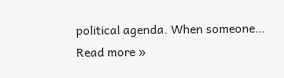political agenda. When someone… Read more »